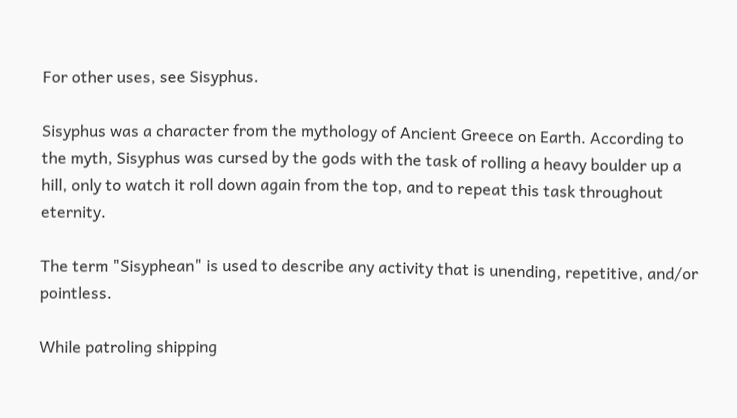For other uses, see Sisyphus.

Sisyphus was a character from the mythology of Ancient Greece on Earth. According to the myth, Sisyphus was cursed by the gods with the task of rolling a heavy boulder up a hill, only to watch it roll down again from the top, and to repeat this task throughout eternity.

The term "Sisyphean" is used to describe any activity that is unending, repetitive, and/or pointless.

While patroling shipping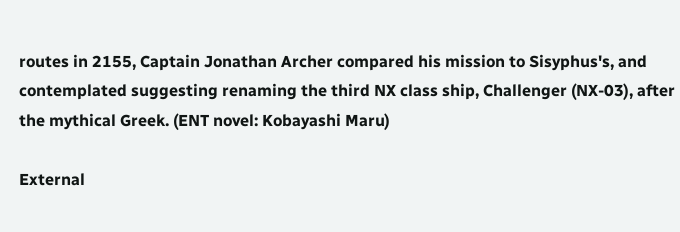routes in 2155, Captain Jonathan Archer compared his mission to Sisyphus's, and contemplated suggesting renaming the third NX class ship, Challenger (NX-03), after the mythical Greek. (ENT novel: Kobayashi Maru)

External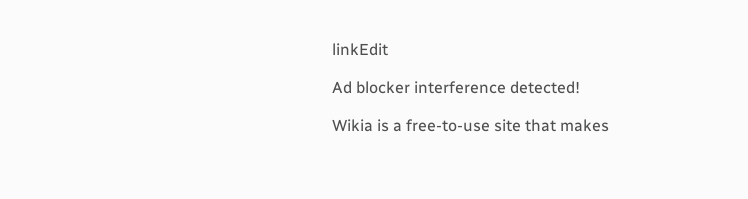linkEdit

Ad blocker interference detected!

Wikia is a free-to-use site that makes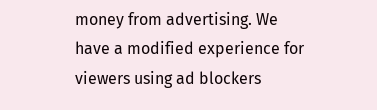money from advertising. We have a modified experience for viewers using ad blockers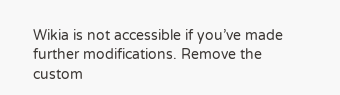Wikia is not accessible if you’ve made further modifications. Remove the custom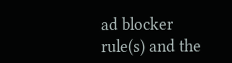ad blocker rule(s) and the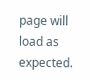page will load as expected.